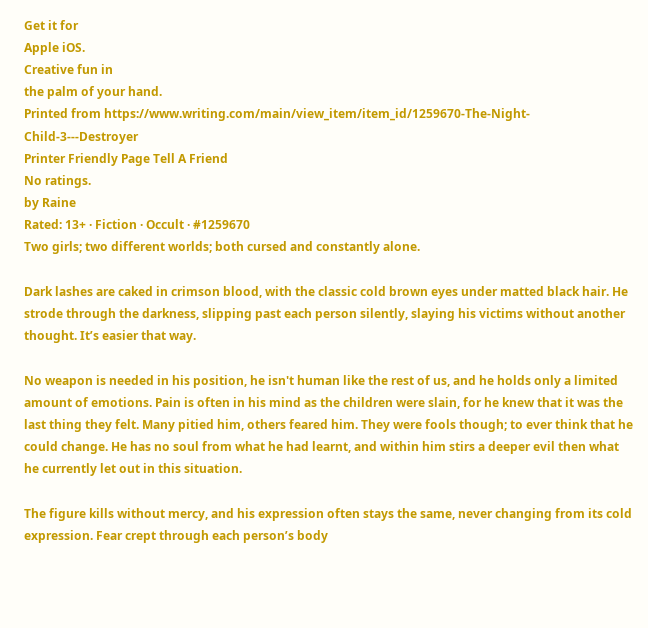Get it for
Apple iOS.
Creative fun in
the palm of your hand.
Printed from https://www.writing.com/main/view_item/item_id/1259670-The-Night-Child-3---Destroyer
Printer Friendly Page Tell A Friend
No ratings.
by Raine
Rated: 13+ · Fiction · Occult · #1259670
Two girls; two different worlds; both cursed and constantly alone.

Dark lashes are caked in crimson blood, with the classic cold brown eyes under matted black hair. He strode through the darkness, slipping past each person silently, slaying his victims without another thought. It’s easier that way.

No weapon is needed in his position, he isn't human like the rest of us, and he holds only a limited amount of emotions. Pain is often in his mind as the children were slain, for he knew that it was the last thing they felt. Many pitied him, others feared him. They were fools though; to ever think that he could change. He has no soul from what he had learnt, and within him stirs a deeper evil then what he currently let out in this situation.

The figure kills without mercy, and his expression often stays the same, never changing from its cold expression. Fear crept through each person’s body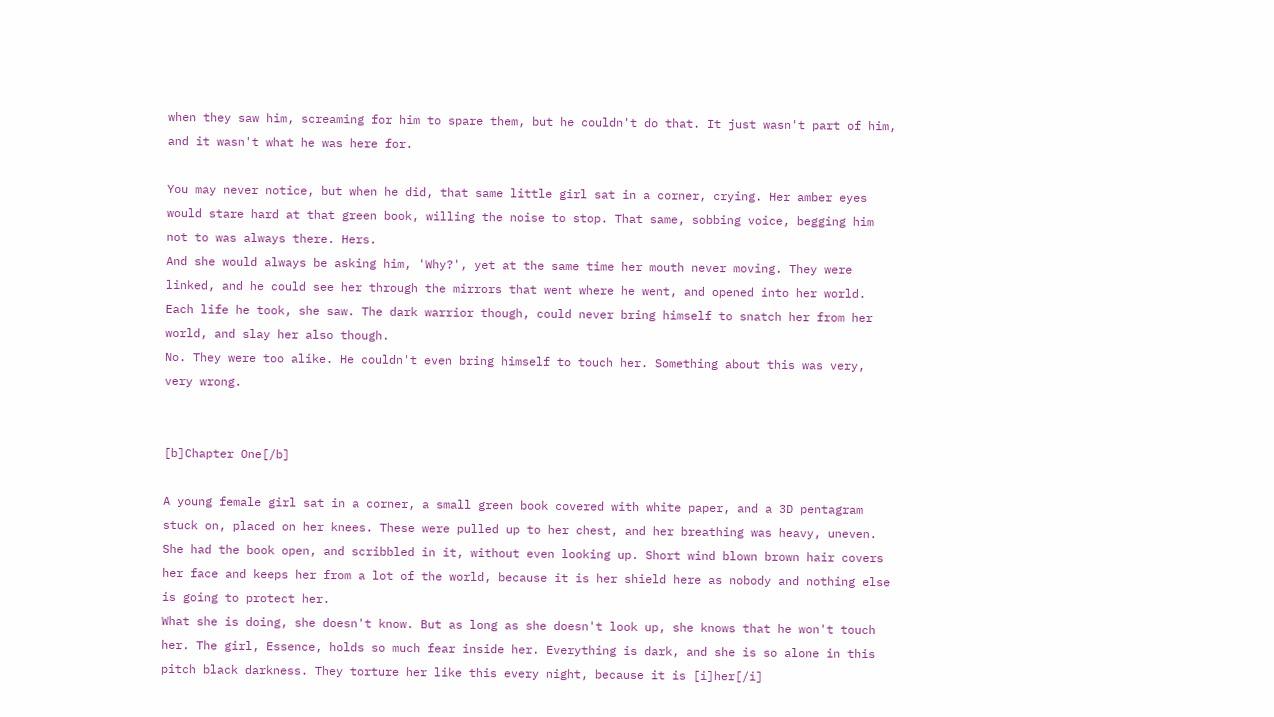when they saw him, screaming for him to spare them, but he couldn't do that. It just wasn't part of him, and it wasn't what he was here for.

You may never notice, but when he did, that same little girl sat in a corner, crying. Her amber eyes would stare hard at that green book, willing the noise to stop. That same, sobbing voice, begging him not to was always there. Hers.
And she would always be asking him, 'Why?', yet at the same time her mouth never moving. They were linked, and he could see her through the mirrors that went where he went, and opened into her world.
Each life he took, she saw. The dark warrior though, could never bring himself to snatch her from her world, and slay her also though.
No. They were too alike. He couldn't even bring himself to touch her. Something about this was very, very wrong.


[b]Chapter One[/b]

A young female girl sat in a corner, a small green book covered with white paper, and a 3D pentagram stuck on, placed on her knees. These were pulled up to her chest, and her breathing was heavy, uneven. She had the book open, and scribbled in it, without even looking up. Short wind blown brown hair covers her face and keeps her from a lot of the world, because it is her shield here as nobody and nothing else is going to protect her.
What she is doing, she doesn't know. But as long as she doesn't look up, she knows that he won't touch her. The girl, Essence, holds so much fear inside her. Everything is dark, and she is so alone in this pitch black darkness. They torture her like this every night, because it is [i]her[/i]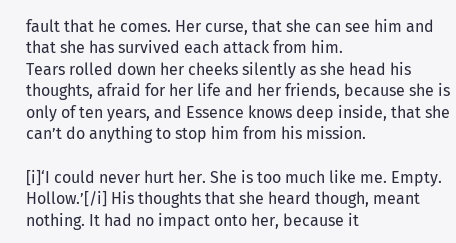fault that he comes. Her curse, that she can see him and that she has survived each attack from him.
Tears rolled down her cheeks silently as she head his thoughts, afraid for her life and her friends, because she is only of ten years, and Essence knows deep inside, that she can’t do anything to stop him from his mission.

[i]‘I could never hurt her. She is too much like me. Empty. Hollow.’[/i] His thoughts that she heard though, meant nothing. It had no impact onto her, because it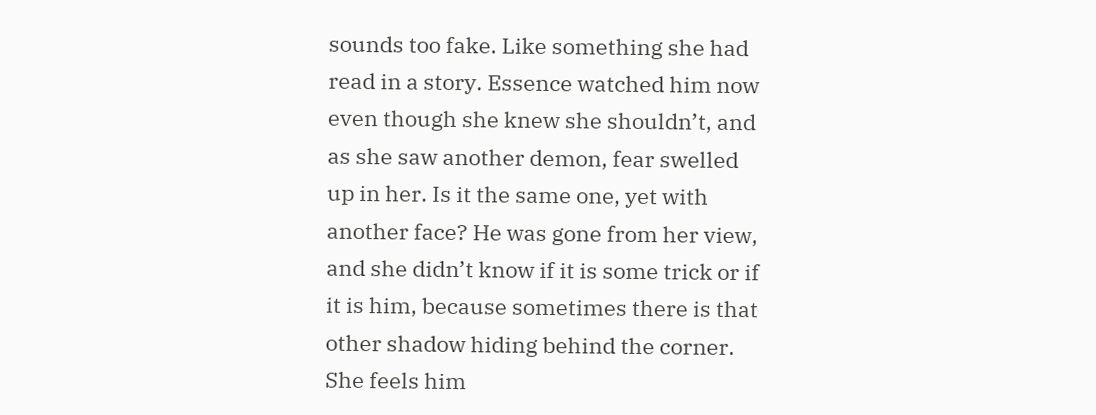sounds too fake. Like something she had read in a story. Essence watched him now even though she knew she shouldn’t, and as she saw another demon, fear swelled up in her. Is it the same one, yet with another face? He was gone from her view, and she didn’t know if it is some trick or if it is him, because sometimes there is that other shadow hiding behind the corner.
She feels him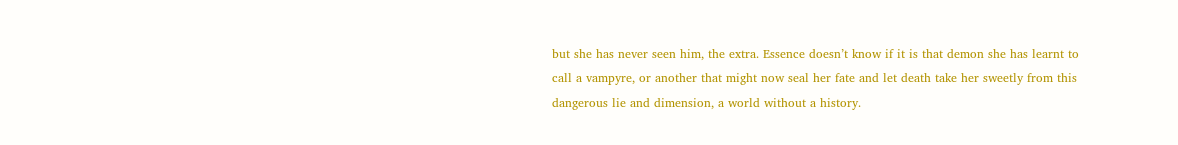but she has never seen him, the extra. Essence doesn’t know if it is that demon she has learnt to call a vampyre, or another that might now seal her fate and let death take her sweetly from this dangerous lie and dimension, a world without a history.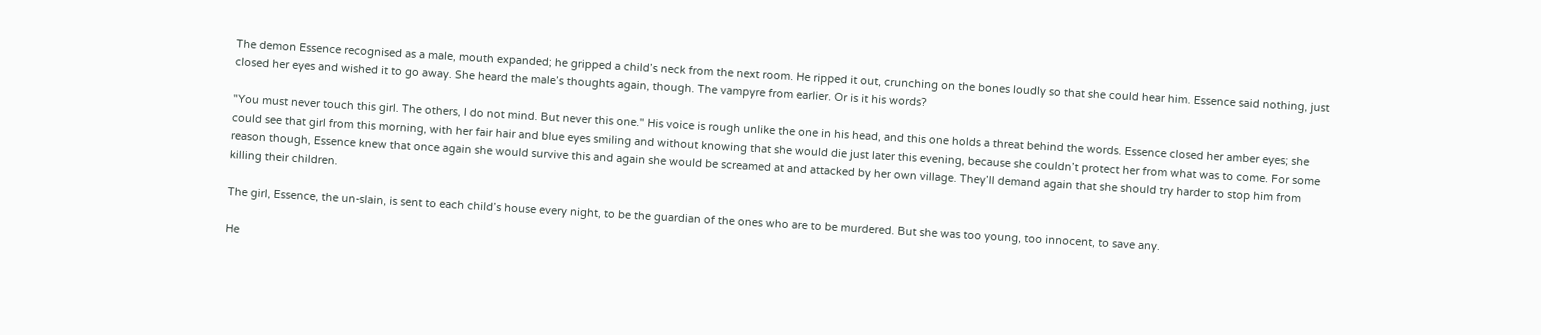The demon Essence recognised as a male, mouth expanded; he gripped a child’s neck from the next room. He ripped it out, crunching on the bones loudly so that she could hear him. Essence said nothing, just closed her eyes and wished it to go away. She heard the male’s thoughts again, though. The vampyre from earlier. Or is it his words?

"You must never touch this girl. The others, I do not mind. But never this one." His voice is rough unlike the one in his head, and this one holds a threat behind the words. Essence closed her amber eyes; she could see that girl from this morning, with her fair hair and blue eyes smiling and without knowing that she would die just later this evening, because she couldn’t protect her from what was to come. For some reason though, Essence knew that once again she would survive this and again she would be screamed at and attacked by her own village. They’ll demand again that she should try harder to stop him from killing their children.

The girl, Essence, the un-slain, is sent to each child’s house every night, to be the guardian of the ones who are to be murdered. But she was too young, too innocent, to save any.

He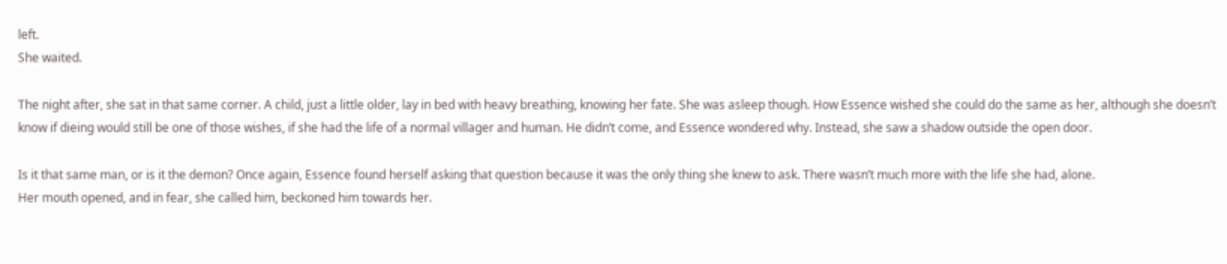left.
She waited.

The night after, she sat in that same corner. A child, just a little older, lay in bed with heavy breathing, knowing her fate. She was asleep though. How Essence wished she could do the same as her, although she doesn’t know if dieing would still be one of those wishes, if she had the life of a normal villager and human. He didn’t come, and Essence wondered why. Instead, she saw a shadow outside the open door.

Is it that same man, or is it the demon? Once again, Essence found herself asking that question because it was the only thing she knew to ask. There wasn’t much more with the life she had, alone.
Her mouth opened, and in fear, she called him, beckoned him towards her.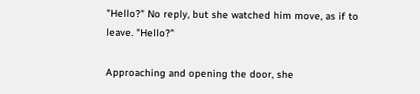"Hello?" No reply, but she watched him move, as if to leave. "Hello?"

Approaching and opening the door, she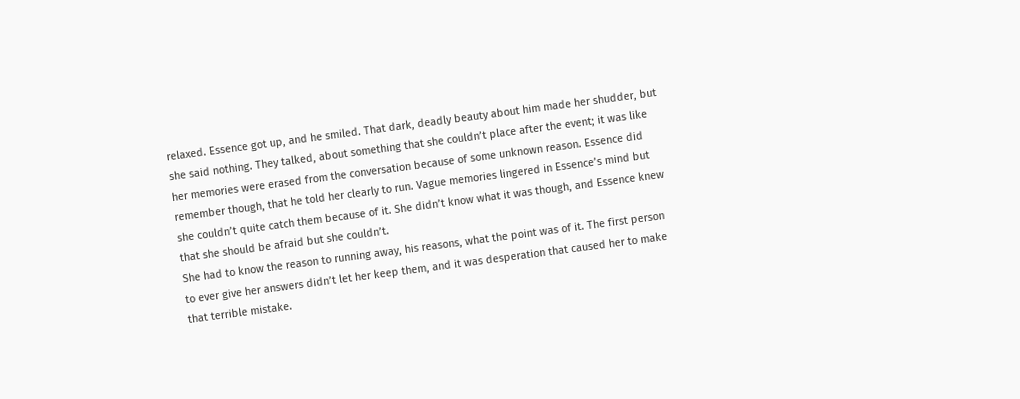relaxed. Essence got up, and he smiled. That dark, deadly beauty about him made her shudder, but she said nothing. They talked, about something that she couldn’t place after the event; it was like her memories were erased from the conversation because of some unknown reason. Essence did remember though, that he told her clearly to run. Vague memories lingered in Essence’s mind but she couldn’t quite catch them because of it. She didn’t know what it was though, and Essence knew that she should be afraid but she couldn’t.
She had to know the reason to running away, his reasons, what the point was of it. The first person to ever give her answers didn’t let her keep them, and it was desperation that caused her to make that terrible mistake.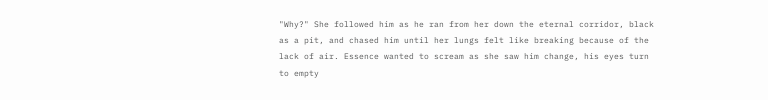"Why?" She followed him as he ran from her down the eternal corridor, black as a pit, and chased him until her lungs felt like breaking because of the lack of air. Essence wanted to scream as she saw him change, his eyes turn to empty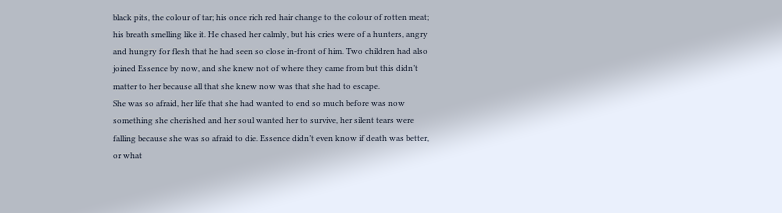black pits, the colour of tar; his once rich red hair change to the colour of rotten meat; his breath smelling like it. He chased her calmly, but his cries were of a hunters, angry and hungry for flesh that he had seen so close in-front of him. Two children had also joined Essence by now, and she knew not of where they came from but this didn’t matter to her because all that she knew now was that she had to escape.
She was so afraid, her life that she had wanted to end so much before was now something she cherished and her soul wanted her to survive, her silent tears were falling because she was so afraid to die. Essence didn’t even know if death was better, or what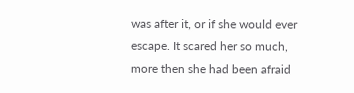was after it, or if she would ever escape. It scared her so much, more then she had been afraid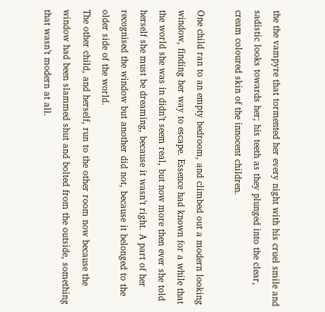the the vampyre that tormented her every night with his cruel smile and sadistic looks towards her; his teeth as they plunged into the clear, cream coloured skin of the innocent children.

One child ran to an empty bedroom, and climbed out a modern looking window, finding her way to escape. Essence had known for a while that the world she was in didn’t seem real, but now more then ever she told herself she must be dreaming, because it wasn’t right. A part of her recognised the window but another did not, because it belonged to the older side of the world.
The other child, and herself, run to the other room now because the window had been slammed shut and bolted from the outside, something that wasn’t modern at all.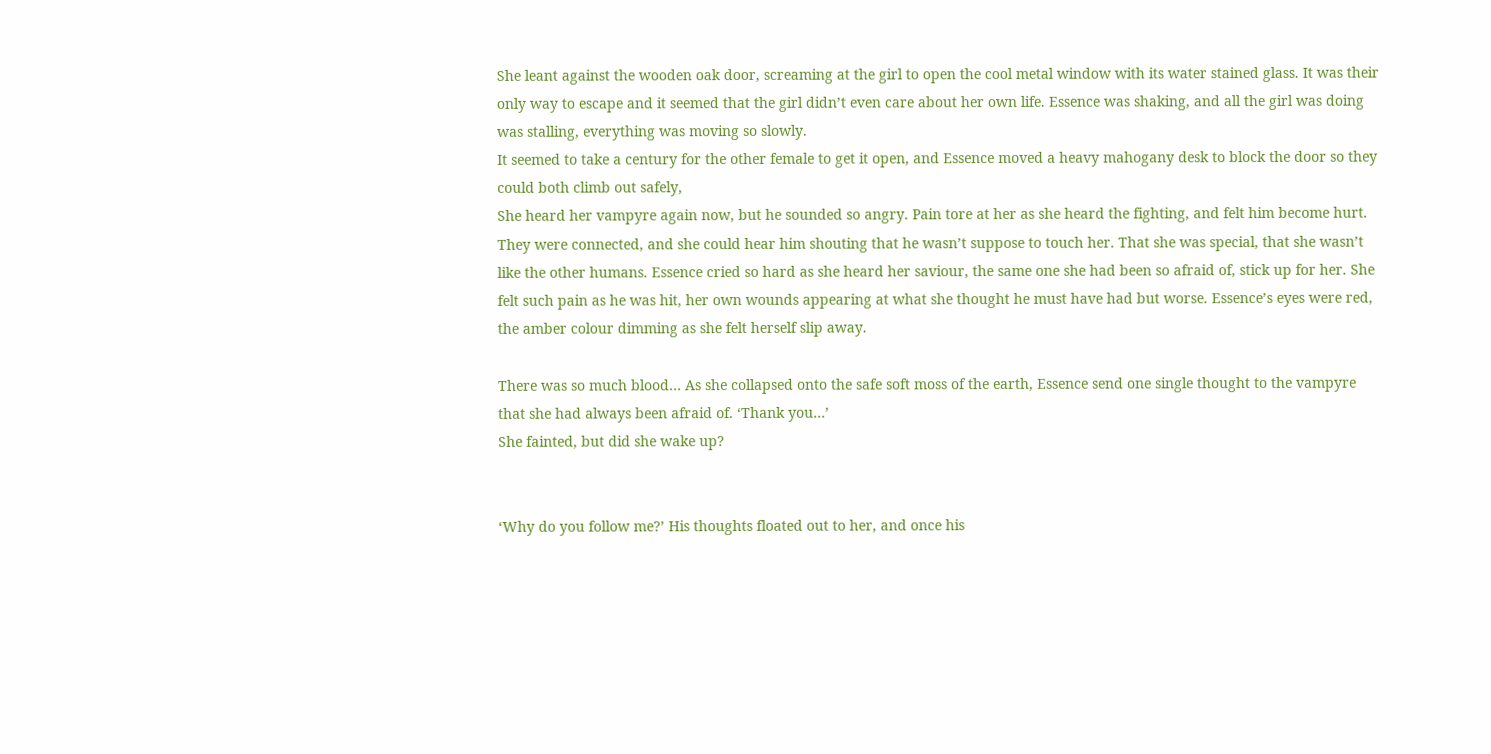She leant against the wooden oak door, screaming at the girl to open the cool metal window with its water stained glass. It was their only way to escape and it seemed that the girl didn’t even care about her own life. Essence was shaking, and all the girl was doing was stalling, everything was moving so slowly.
It seemed to take a century for the other female to get it open, and Essence moved a heavy mahogany desk to block the door so they could both climb out safely,
She heard her vampyre again now, but he sounded so angry. Pain tore at her as she heard the fighting, and felt him become hurt. They were connected, and she could hear him shouting that he wasn’t suppose to touch her. That she was special, that she wasn’t like the other humans. Essence cried so hard as she heard her saviour, the same one she had been so afraid of, stick up for her. She felt such pain as he was hit, her own wounds appearing at what she thought he must have had but worse. Essence’s eyes were red, the amber colour dimming as she felt herself slip away.

There was so much blood… As she collapsed onto the safe soft moss of the earth, Essence send one single thought to the vampyre that she had always been afraid of. ‘Thank you…’
She fainted, but did she wake up?


‘Why do you follow me?’ His thoughts floated out to her, and once his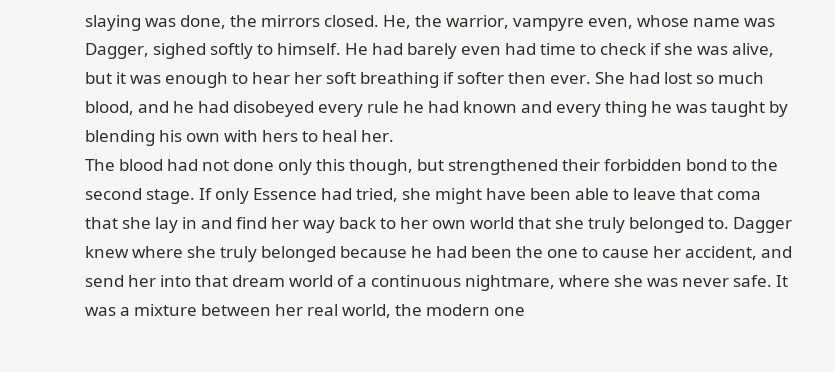slaying was done, the mirrors closed. He, the warrior, vampyre even, whose name was Dagger, sighed softly to himself. He had barely even had time to check if she was alive, but it was enough to hear her soft breathing if softer then ever. She had lost so much blood, and he had disobeyed every rule he had known and every thing he was taught by blending his own with hers to heal her.
The blood had not done only this though, but strengthened their forbidden bond to the second stage. If only Essence had tried, she might have been able to leave that coma that she lay in and find her way back to her own world that she truly belonged to. Dagger knew where she truly belonged because he had been the one to cause her accident, and send her into that dream world of a continuous nightmare, where she was never safe. It was a mixture between her real world, the modern one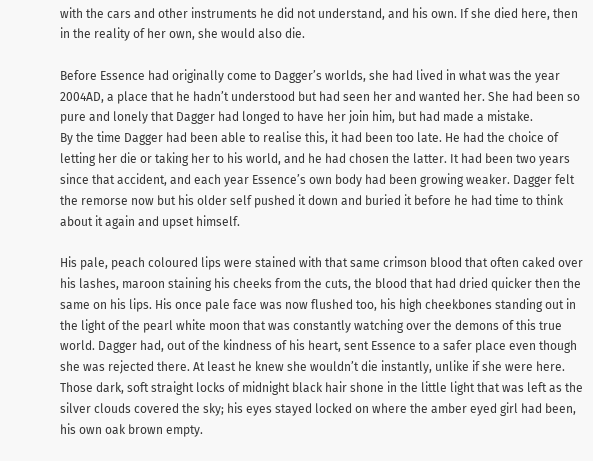with the cars and other instruments he did not understand, and his own. If she died here, then in the reality of her own, she would also die.

Before Essence had originally come to Dagger’s worlds, she had lived in what was the year 2004AD, a place that he hadn’t understood but had seen her and wanted her. She had been so pure and lonely that Dagger had longed to have her join him, but had made a mistake.
By the time Dagger had been able to realise this, it had been too late. He had the choice of letting her die or taking her to his world, and he had chosen the latter. It had been two years since that accident, and each year Essence’s own body had been growing weaker. Dagger felt the remorse now but his older self pushed it down and buried it before he had time to think about it again and upset himself.

His pale, peach coloured lips were stained with that same crimson blood that often caked over his lashes, maroon staining his cheeks from the cuts, the blood that had dried quicker then the same on his lips. His once pale face was now flushed too, his high cheekbones standing out in the light of the pearl white moon that was constantly watching over the demons of this true world. Dagger had, out of the kindness of his heart, sent Essence to a safer place even though she was rejected there. At least he knew she wouldn’t die instantly, unlike if she were here.
Those dark, soft straight locks of midnight black hair shone in the little light that was left as the silver clouds covered the sky; his eyes stayed locked on where the amber eyed girl had been, his own oak brown empty.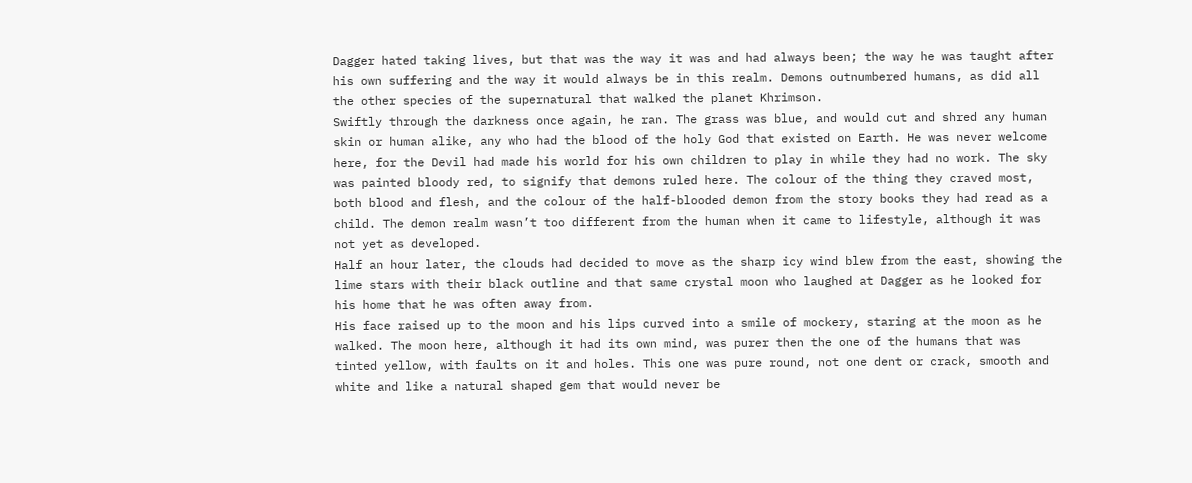Dagger hated taking lives, but that was the way it was and had always been; the way he was taught after his own suffering and the way it would always be in this realm. Demons outnumbered humans, as did all the other species of the supernatural that walked the planet Khrimson.
Swiftly through the darkness once again, he ran. The grass was blue, and would cut and shred any human skin or human alike, any who had the blood of the holy God that existed on Earth. He was never welcome here, for the Devil had made his world for his own children to play in while they had no work. The sky was painted bloody red, to signify that demons ruled here. The colour of the thing they craved most, both blood and flesh, and the colour of the half-blooded demon from the story books they had read as a child. The demon realm wasn’t too different from the human when it came to lifestyle, although it was not yet as developed.
Half an hour later, the clouds had decided to move as the sharp icy wind blew from the east, showing the lime stars with their black outline and that same crystal moon who laughed at Dagger as he looked for his home that he was often away from.
His face raised up to the moon and his lips curved into a smile of mockery, staring at the moon as he walked. The moon here, although it had its own mind, was purer then the one of the humans that was tinted yellow, with faults on it and holes. This one was pure round, not one dent or crack, smooth and white and like a natural shaped gem that would never be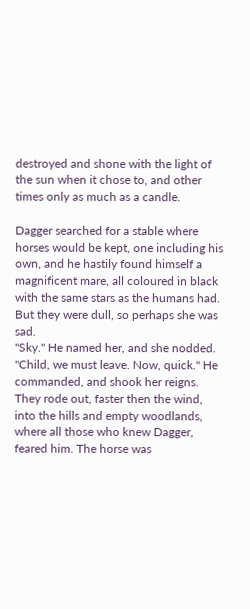destroyed and shone with the light of the sun when it chose to, and other times only as much as a candle.

Dagger searched for a stable where horses would be kept, one including his own, and he hastily found himself a magnificent mare, all coloured in black with the same stars as the humans had. But they were dull, so perhaps she was sad.
"Sky." He named her, and she nodded. "Child, we must leave. Now, quick." He commanded, and shook her reigns. They rode out, faster then the wind, into the hills and empty woodlands, where all those who knew Dagger, feared him. The horse was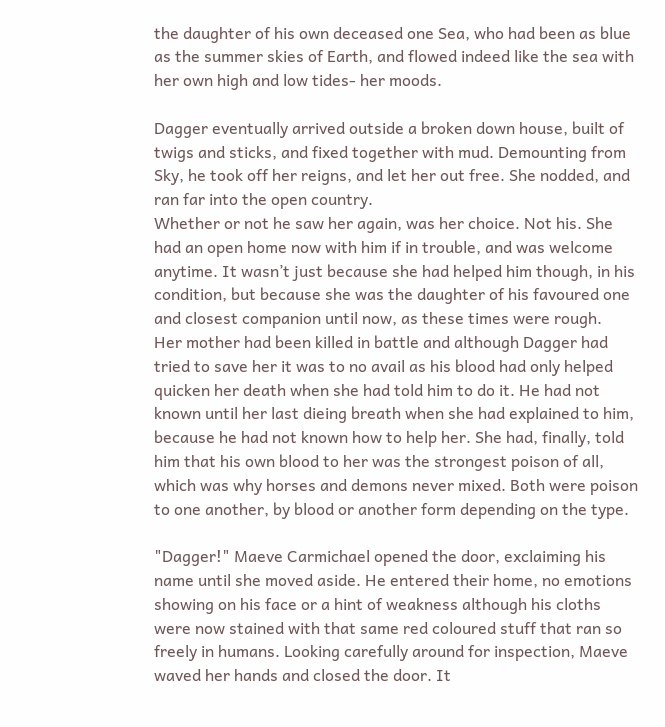the daughter of his own deceased one Sea, who had been as blue as the summer skies of Earth, and flowed indeed like the sea with her own high and low tides- her moods.

Dagger eventually arrived outside a broken down house, built of twigs and sticks, and fixed together with mud. Demounting from Sky, he took off her reigns, and let her out free. She nodded, and ran far into the open country.
Whether or not he saw her again, was her choice. Not his. She had an open home now with him if in trouble, and was welcome anytime. It wasn’t just because she had helped him though, in his condition, but because she was the daughter of his favoured one and closest companion until now, as these times were rough.
Her mother had been killed in battle and although Dagger had tried to save her it was to no avail as his blood had only helped quicken her death when she had told him to do it. He had not known until her last dieing breath when she had explained to him, because he had not known how to help her. She had, finally, told him that his own blood to her was the strongest poison of all, which was why horses and demons never mixed. Both were poison to one another, by blood or another form depending on the type.

"Dagger!" Maeve Carmichael opened the door, exclaiming his name until she moved aside. He entered their home, no emotions showing on his face or a hint of weakness although his cloths were now stained with that same red coloured stuff that ran so freely in humans. Looking carefully around for inspection, Maeve waved her hands and closed the door. It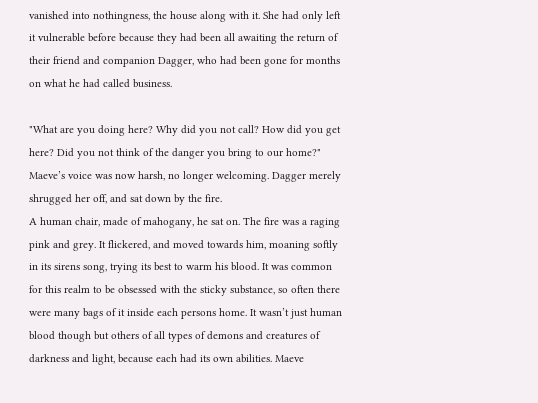vanished into nothingness, the house along with it. She had only left it vulnerable before because they had been all awaiting the return of their friend and companion Dagger, who had been gone for months on what he had called business.

"What are you doing here? Why did you not call? How did you get here? Did you not think of the danger you bring to our home?" Maeve’s voice was now harsh, no longer welcoming. Dagger merely shrugged her off, and sat down by the fire.
A human chair, made of mahogany, he sat on. The fire was a raging pink and grey. It flickered, and moved towards him, moaning softly in its sirens song, trying its best to warm his blood. It was common for this realm to be obsessed with the sticky substance, so often there were many bags of it inside each persons home. It wasn’t just human blood though but others of all types of demons and creatures of darkness and light, because each had its own abilities. Maeve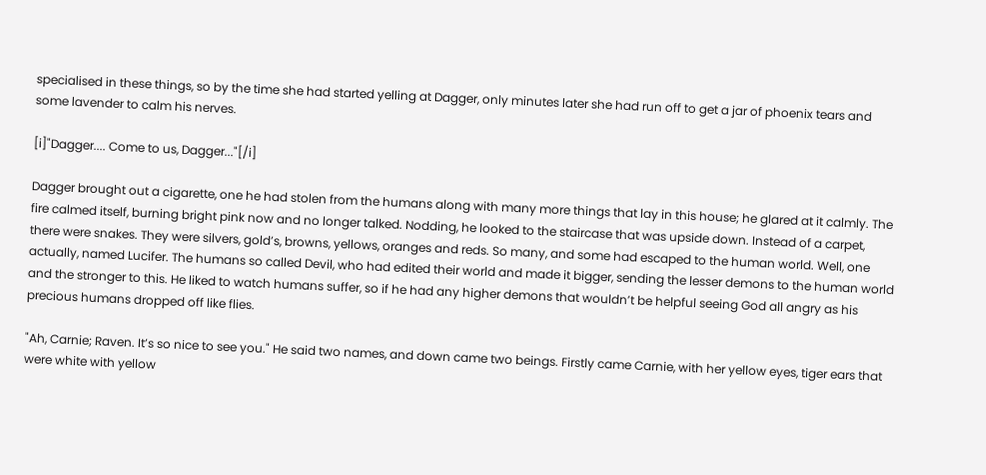specialised in these things, so by the time she had started yelling at Dagger, only minutes later she had run off to get a jar of phoenix tears and some lavender to calm his nerves.

[i]"Dagger.... Come to us, Dagger..."[/i]

Dagger brought out a cigarette, one he had stolen from the humans along with many more things that lay in this house; he glared at it calmly. The fire calmed itself, burning bright pink now and no longer talked. Nodding, he looked to the staircase that was upside down. Instead of a carpet, there were snakes. They were silvers, gold’s, browns, yellows, oranges and reds. So many, and some had escaped to the human world. Well, one actually, named Lucifer. The humans so called Devil, who had edited their world and made it bigger, sending the lesser demons to the human world and the stronger to this. He liked to watch humans suffer, so if he had any higher demons that wouldn’t be helpful seeing God all angry as his precious humans dropped off like flies.

"Ah, Carnie; Raven. It’s so nice to see you." He said two names, and down came two beings. Firstly came Carnie, with her yellow eyes, tiger ears that were white with yellow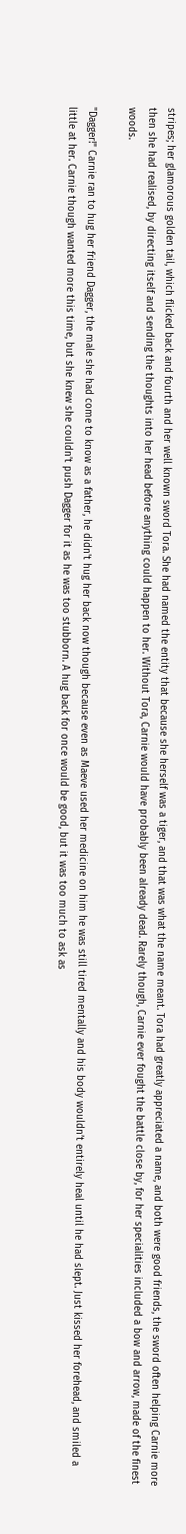stripes; her glamorous golden tail, which flicked back and fourth and her well known sword Tora. She had named the entity that because she herself was a tiger, and that was what the name meant. Tora had greatly appreciated a name, and both were good friends, the sword often helping Carnie more then she had realised, by directing itself and sending the thoughts into her head before anything could happen to her. Without Tora, Carnie would have probably been already dead. Rarely though, Carnie ever fought the battle close by, for her specialities included a bow and arrow, made of the finest woods.

"Dagger!" Carnie ran to hug her friend Dagger, the male she had come to know as a father, he didn't hug her back now though because even as Maeve used her medicine on him he was still tired mentally and his body wouldn’t entirely heal until he had slept. Just kissed her forehead, and smiled a little at her. Carnie though wanted more this time, but she knew she couldn’t push Dagger for it as he was too stubborn. A hug back for once would be good, but it was too much to ask as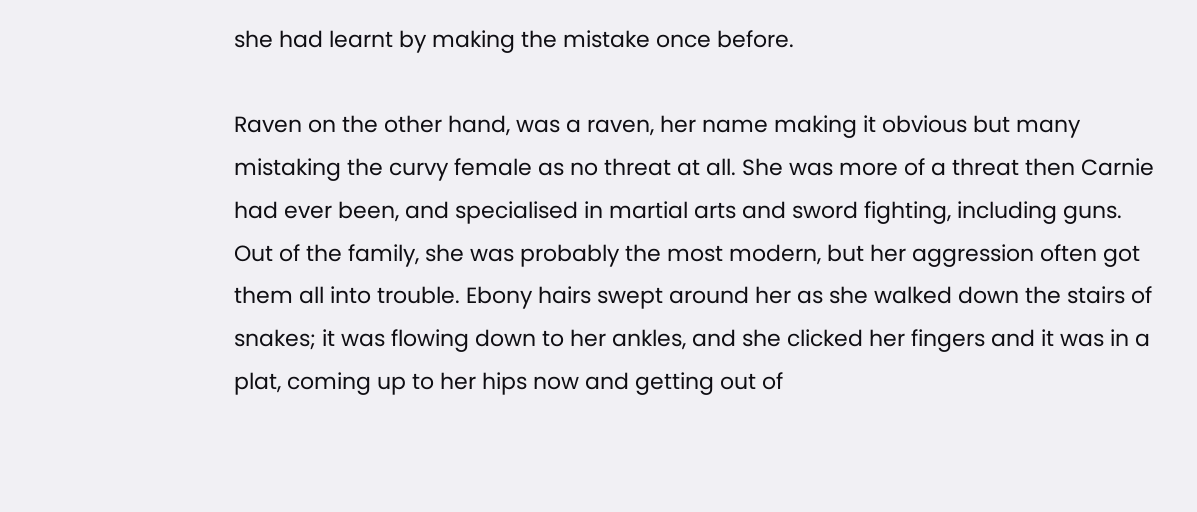she had learnt by making the mistake once before.

Raven on the other hand, was a raven, her name making it obvious but many mistaking the curvy female as no threat at all. She was more of a threat then Carnie had ever been, and specialised in martial arts and sword fighting, including guns. Out of the family, she was probably the most modern, but her aggression often got them all into trouble. Ebony hairs swept around her as she walked down the stairs of snakes; it was flowing down to her ankles, and she clicked her fingers and it was in a plat, coming up to her hips now and getting out of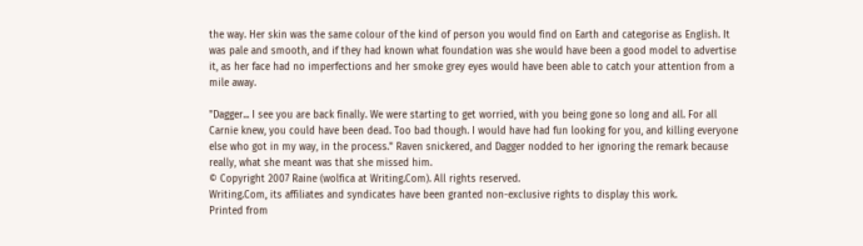the way. Her skin was the same colour of the kind of person you would find on Earth and categorise as English. It was pale and smooth, and if they had known what foundation was she would have been a good model to advertise it, as her face had no imperfections and her smoke grey eyes would have been able to catch your attention from a mile away.

"Dagger... I see you are back finally. We were starting to get worried, with you being gone so long and all. For all Carnie knew, you could have been dead. Too bad though. I would have had fun looking for you, and killing everyone else who got in my way, in the process." Raven snickered, and Dagger nodded to her ignoring the remark because really, what she meant was that she missed him.
© Copyright 2007 Raine (wolfica at Writing.Com). All rights reserved.
Writing.Com, its affiliates and syndicates have been granted non-exclusive rights to display this work.
Printed from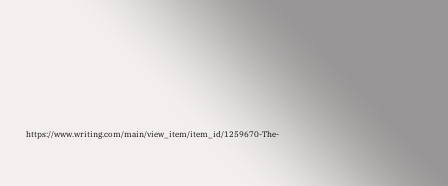https://www.writing.com/main/view_item/item_id/1259670-The-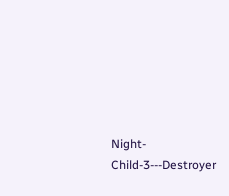Night-Child-3---Destroyer